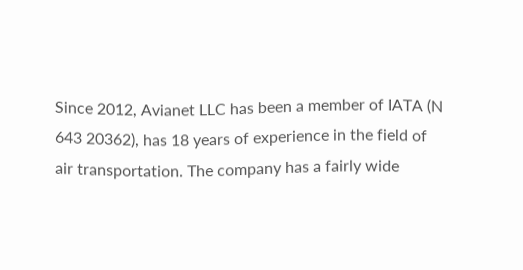Since 2012, Avianet LLC has been a member of IATA (N 643 20362), has 18 years of experience in the field of air transportation. The company has a fairly wide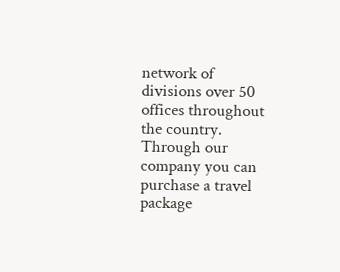network of divisions over 50 offices throughout the country. Through our company you can purchase a travel package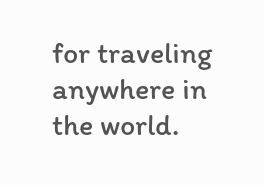for traveling anywhere in the world.